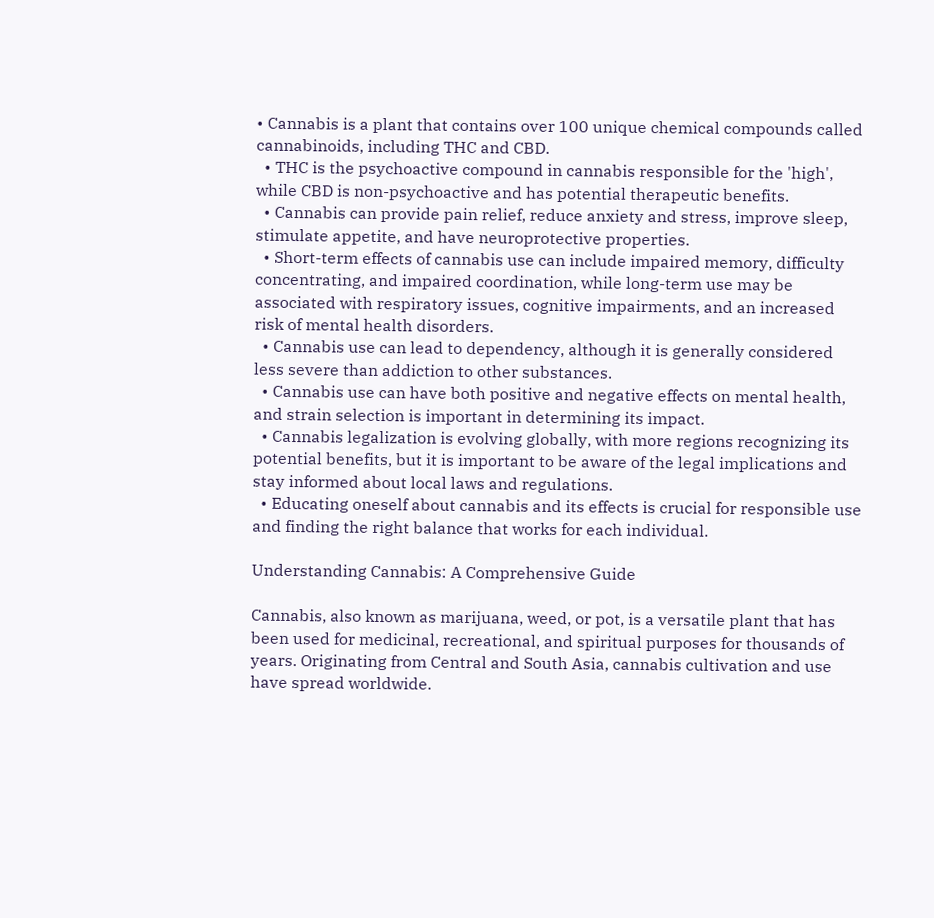• Cannabis is a plant that contains over 100 unique chemical compounds called cannabinoids, including THC and CBD.
  • THC is the psychoactive compound in cannabis responsible for the 'high', while CBD is non-psychoactive and has potential therapeutic benefits.
  • Cannabis can provide pain relief, reduce anxiety and stress, improve sleep, stimulate appetite, and have neuroprotective properties.
  • Short-term effects of cannabis use can include impaired memory, difficulty concentrating, and impaired coordination, while long-term use may be associated with respiratory issues, cognitive impairments, and an increased risk of mental health disorders.
  • Cannabis use can lead to dependency, although it is generally considered less severe than addiction to other substances.
  • Cannabis use can have both positive and negative effects on mental health, and strain selection is important in determining its impact.
  • Cannabis legalization is evolving globally, with more regions recognizing its potential benefits, but it is important to be aware of the legal implications and stay informed about local laws and regulations.
  • Educating oneself about cannabis and its effects is crucial for responsible use and finding the right balance that works for each individual.

Understanding Cannabis: A Comprehensive Guide

Cannabis, also known as marijuana, weed, or pot, is a versatile plant that has been used for medicinal, recreational, and spiritual purposes for thousands of years. Originating from Central and South Asia, cannabis cultivation and use have spread worldwide.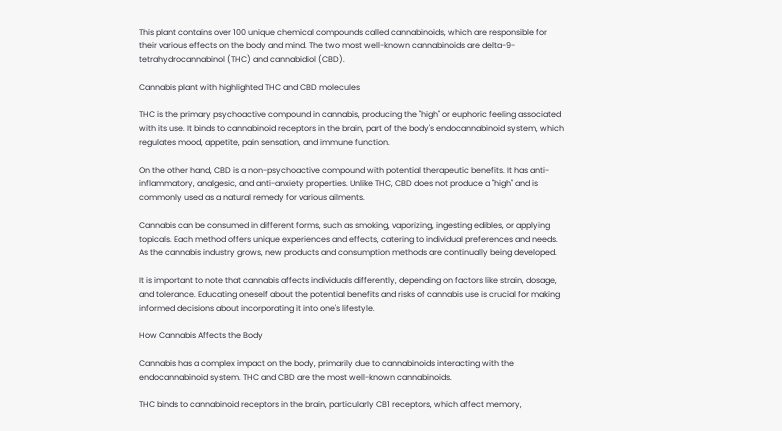This plant contains over 100 unique chemical compounds called cannabinoids, which are responsible for their various effects on the body and mind. The two most well-known cannabinoids are delta-9-tetrahydrocannabinol (THC) and cannabidiol (CBD).

Cannabis plant with highlighted THC and CBD molecules

THC is the primary psychoactive compound in cannabis, producing the "high" or euphoric feeling associated with its use. It binds to cannabinoid receptors in the brain, part of the body's endocannabinoid system, which regulates mood, appetite, pain sensation, and immune function.

On the other hand, CBD is a non-psychoactive compound with potential therapeutic benefits. It has anti-inflammatory, analgesic, and anti-anxiety properties. Unlike THC, CBD does not produce a "high" and is commonly used as a natural remedy for various ailments.

Cannabis can be consumed in different forms, such as smoking, vaporizing, ingesting edibles, or applying topicals. Each method offers unique experiences and effects, catering to individual preferences and needs. As the cannabis industry grows, new products and consumption methods are continually being developed.

It is important to note that cannabis affects individuals differently, depending on factors like strain, dosage, and tolerance. Educating oneself about the potential benefits and risks of cannabis use is crucial for making informed decisions about incorporating it into one's lifestyle.

How Cannabis Affects the Body

Cannabis has a complex impact on the body, primarily due to cannabinoids interacting with the endocannabinoid system. THC and CBD are the most well-known cannabinoids.

THC binds to cannabinoid receptors in the brain, particularly CB1 receptors, which affect memory,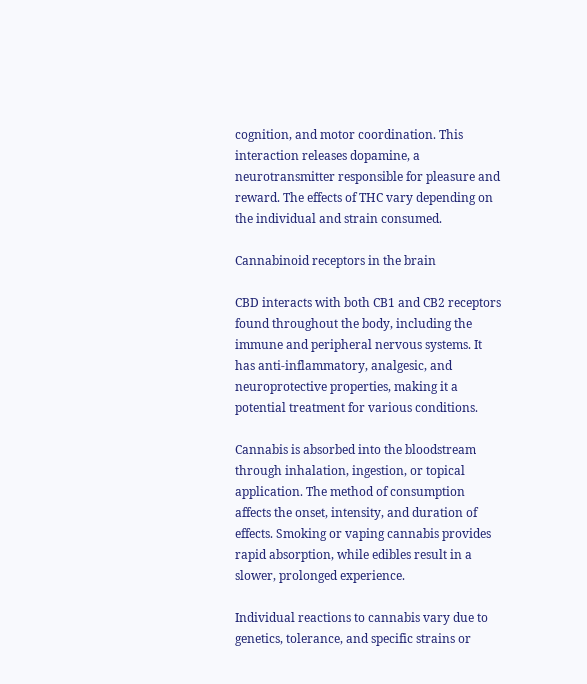cognition, and motor coordination. This interaction releases dopamine, a neurotransmitter responsible for pleasure and reward. The effects of THC vary depending on the individual and strain consumed.

Cannabinoid receptors in the brain

CBD interacts with both CB1 and CB2 receptors found throughout the body, including the immune and peripheral nervous systems. It has anti-inflammatory, analgesic, and neuroprotective properties, making it a potential treatment for various conditions.

Cannabis is absorbed into the bloodstream through inhalation, ingestion, or topical application. The method of consumption affects the onset, intensity, and duration of effects. Smoking or vaping cannabis provides rapid absorption, while edibles result in a slower, prolonged experience.

Individual reactions to cannabis vary due to genetics, tolerance, and specific strains or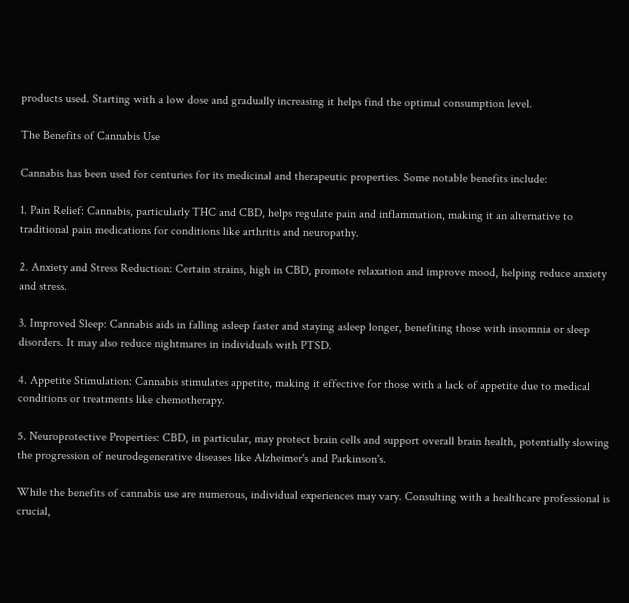products used. Starting with a low dose and gradually increasing it helps find the optimal consumption level.

The Benefits of Cannabis Use

Cannabis has been used for centuries for its medicinal and therapeutic properties. Some notable benefits include:

1. Pain Relief: Cannabis, particularly THC and CBD, helps regulate pain and inflammation, making it an alternative to traditional pain medications for conditions like arthritis and neuropathy.

2. Anxiety and Stress Reduction: Certain strains, high in CBD, promote relaxation and improve mood, helping reduce anxiety and stress.

3. Improved Sleep: Cannabis aids in falling asleep faster and staying asleep longer, benefiting those with insomnia or sleep disorders. It may also reduce nightmares in individuals with PTSD.

4. Appetite Stimulation: Cannabis stimulates appetite, making it effective for those with a lack of appetite due to medical conditions or treatments like chemotherapy.

5. Neuroprotective Properties: CBD, in particular, may protect brain cells and support overall brain health, potentially slowing the progression of neurodegenerative diseases like Alzheimer's and Parkinson's.

While the benefits of cannabis use are numerous, individual experiences may vary. Consulting with a healthcare professional is crucial,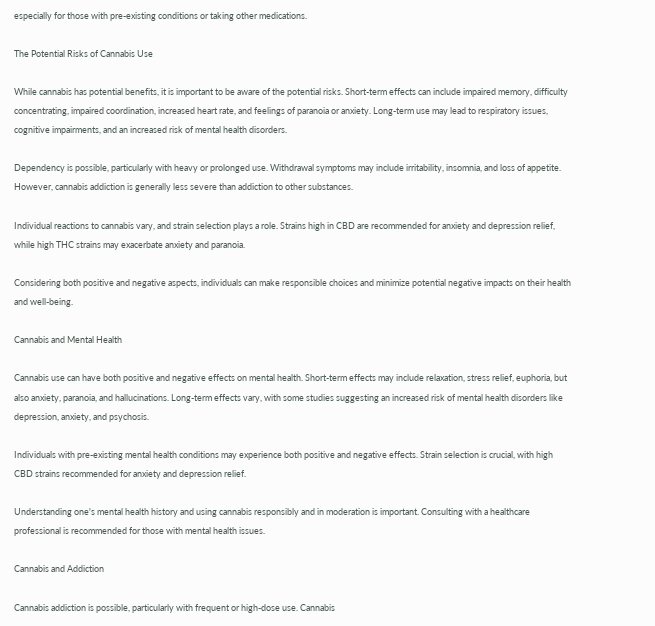especially for those with pre-existing conditions or taking other medications.

The Potential Risks of Cannabis Use

While cannabis has potential benefits, it is important to be aware of the potential risks. Short-term effects can include impaired memory, difficulty concentrating, impaired coordination, increased heart rate, and feelings of paranoia or anxiety. Long-term use may lead to respiratory issues, cognitive impairments, and an increased risk of mental health disorders.

Dependency is possible, particularly with heavy or prolonged use. Withdrawal symptoms may include irritability, insomnia, and loss of appetite. However, cannabis addiction is generally less severe than addiction to other substances.

Individual reactions to cannabis vary, and strain selection plays a role. Strains high in CBD are recommended for anxiety and depression relief, while high THC strains may exacerbate anxiety and paranoia.

Considering both positive and negative aspects, individuals can make responsible choices and minimize potential negative impacts on their health and well-being.

Cannabis and Mental Health

Cannabis use can have both positive and negative effects on mental health. Short-term effects may include relaxation, stress relief, euphoria, but also anxiety, paranoia, and hallucinations. Long-term effects vary, with some studies suggesting an increased risk of mental health disorders like depression, anxiety, and psychosis.

Individuals with pre-existing mental health conditions may experience both positive and negative effects. Strain selection is crucial, with high CBD strains recommended for anxiety and depression relief.

Understanding one's mental health history and using cannabis responsibly and in moderation is important. Consulting with a healthcare professional is recommended for those with mental health issues.

Cannabis and Addiction

Cannabis addiction is possible, particularly with frequent or high-dose use. Cannabis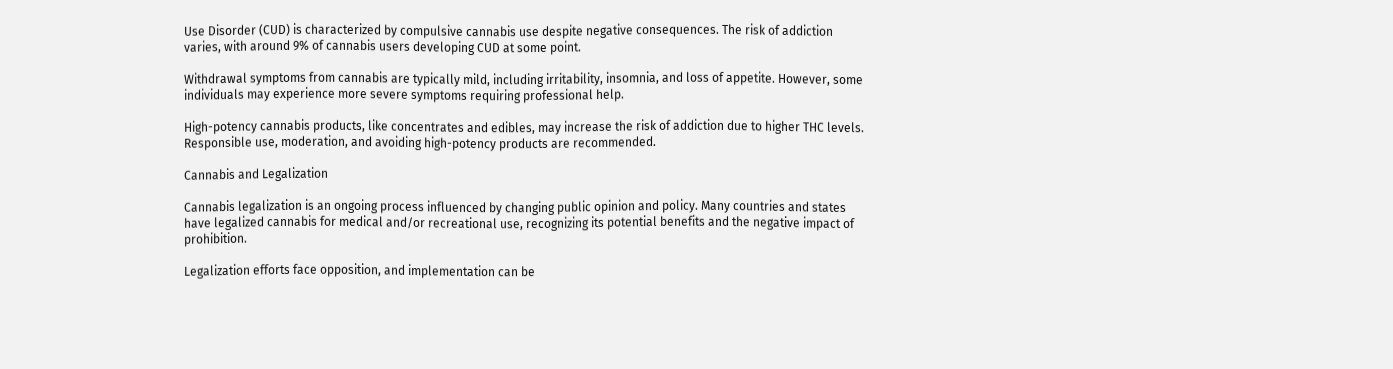Use Disorder (CUD) is characterized by compulsive cannabis use despite negative consequences. The risk of addiction varies, with around 9% of cannabis users developing CUD at some point.

Withdrawal symptoms from cannabis are typically mild, including irritability, insomnia, and loss of appetite. However, some individuals may experience more severe symptoms requiring professional help.

High-potency cannabis products, like concentrates and edibles, may increase the risk of addiction due to higher THC levels. Responsible use, moderation, and avoiding high-potency products are recommended.

Cannabis and Legalization

Cannabis legalization is an ongoing process influenced by changing public opinion and policy. Many countries and states have legalized cannabis for medical and/or recreational use, recognizing its potential benefits and the negative impact of prohibition.

Legalization efforts face opposition, and implementation can be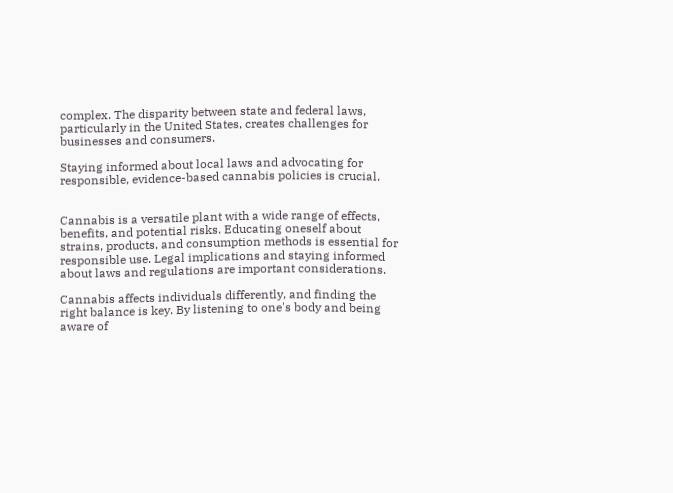complex. The disparity between state and federal laws, particularly in the United States, creates challenges for businesses and consumers.

Staying informed about local laws and advocating for responsible, evidence-based cannabis policies is crucial.


Cannabis is a versatile plant with a wide range of effects, benefits, and potential risks. Educating oneself about strains, products, and consumption methods is essential for responsible use. Legal implications and staying informed about laws and regulations are important considerations.

Cannabis affects individuals differently, and finding the right balance is key. By listening to one's body and being aware of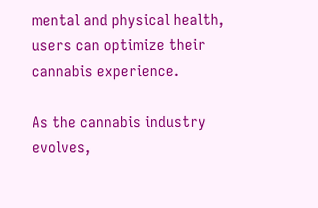mental and physical health, users can optimize their cannabis experience.

As the cannabis industry evolves,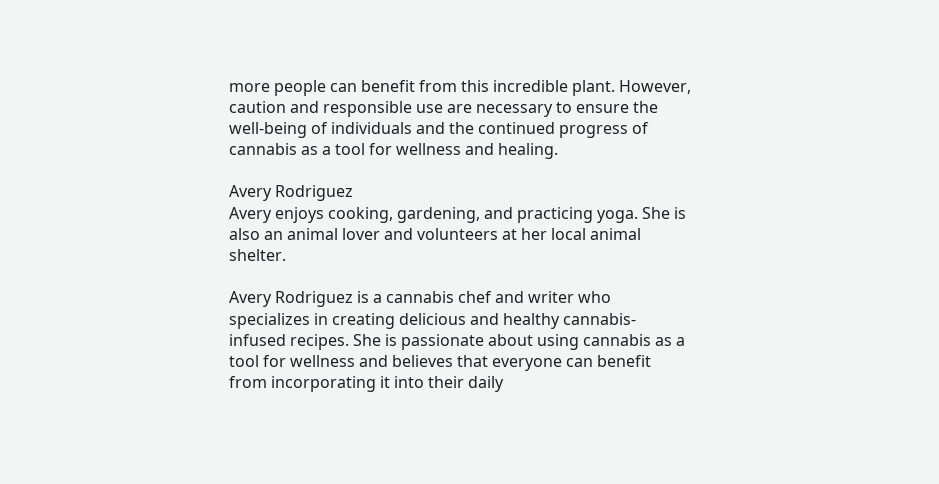more people can benefit from this incredible plant. However, caution and responsible use are necessary to ensure the well-being of individuals and the continued progress of cannabis as a tool for wellness and healing.

Avery Rodriguez
Avery enjoys cooking, gardening, and practicing yoga. She is also an animal lover and volunteers at her local animal shelter.

Avery Rodriguez is a cannabis chef and writer who specializes in creating delicious and healthy cannabis-infused recipes. She is passionate about using cannabis as a tool for wellness and believes that everyone can benefit from incorporating it into their daily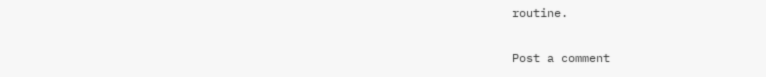routine.

Post a comment